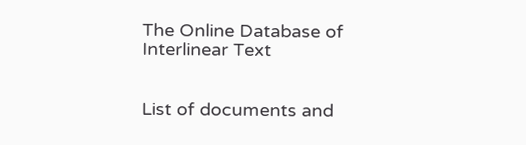The Online Database of Interlinear Text


List of documents and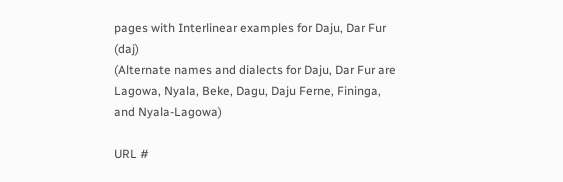pages with Interlinear examples for Daju, Dar Fur (daj)
(Alternate names and dialects for Daju, Dar Fur are Lagowa, Nyala, Beke, Dagu, Daju Ferne, Fininga, and Nyala-Lagowa)

URL #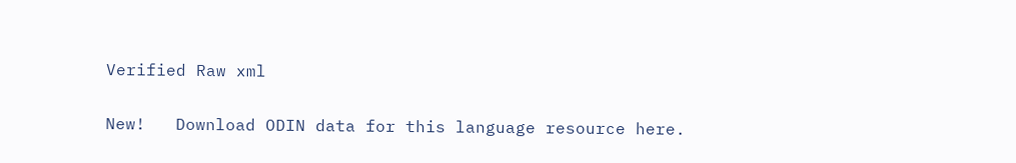Verified Raw xml

New!   Download ODIN data for this language resource here.